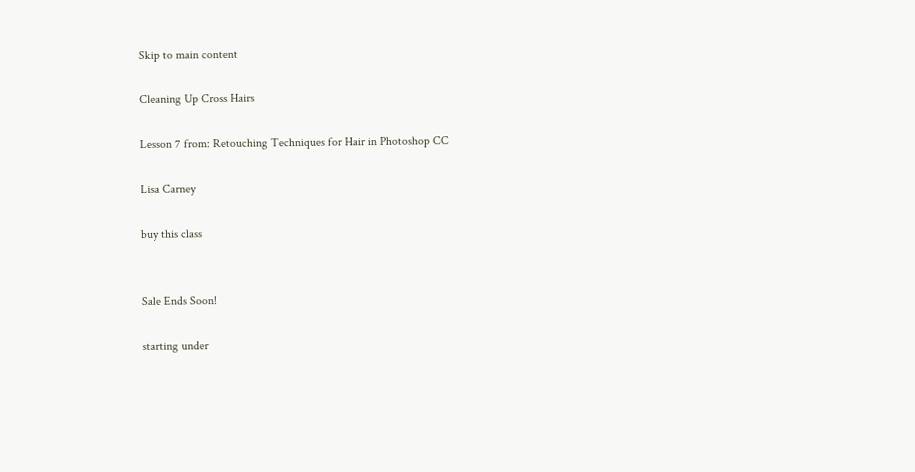Skip to main content

Cleaning Up Cross Hairs

Lesson 7 from: Retouching Techniques for Hair in Photoshop CC

Lisa Carney

buy this class


Sale Ends Soon!

starting under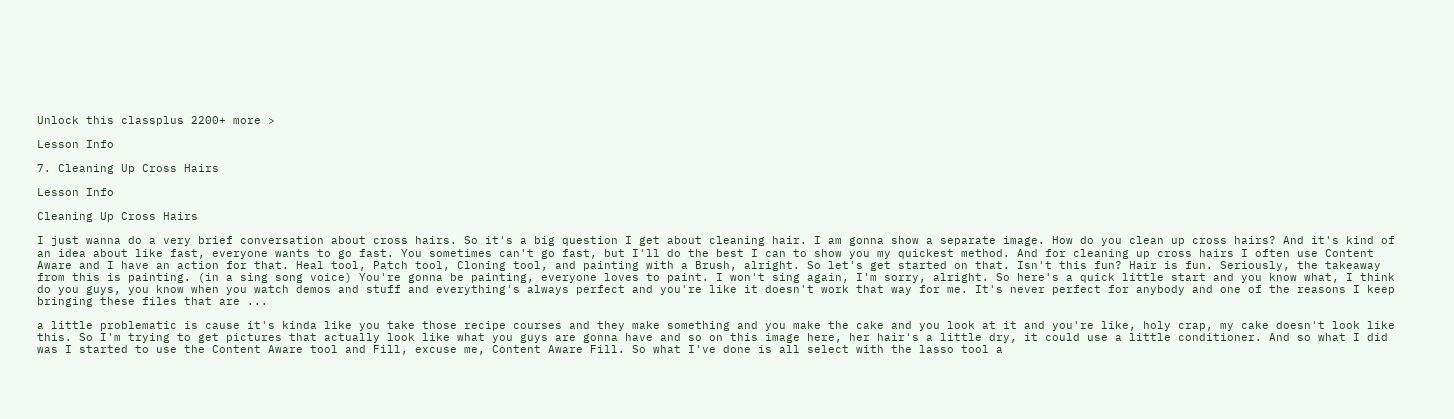Unlock this classplus 2200+ more >

Lesson Info

7. Cleaning Up Cross Hairs

Lesson Info

Cleaning Up Cross Hairs

I just wanna do a very brief conversation about cross hairs. So it's a big question I get about cleaning hair. I am gonna show a separate image. How do you clean up cross hairs? And it's kind of an idea about like fast, everyone wants to go fast. You sometimes can't go fast, but I'll do the best I can to show you my quickest method. And for cleaning up cross hairs I often use Content Aware and I have an action for that. Heal tool, Patch tool, Cloning tool, and painting with a Brush, alright. So let's get started on that. Isn't this fun? Hair is fun. Seriously, the takeaway from this is painting. (in a sing song voice) You're gonna be painting, everyone loves to paint. I won't sing again, I'm sorry, alright. So here's a quick little start and you know what, I think do you guys, you know when you watch demos and stuff and everything's always perfect and you're like it doesn't work that way for me. It's never perfect for anybody and one of the reasons I keep bringing these files that are ...

a little problematic is cause it's kinda like you take those recipe courses and they make something and you make the cake and you look at it and you're like, holy crap, my cake doesn't look like this. So I'm trying to get pictures that actually look like what you guys are gonna have and so on this image here, her hair's a little dry, it could use a little conditioner. And so what I did was I started to use the Content Aware tool and Fill, excuse me, Content Aware Fill. So what I've done is all select with the lasso tool a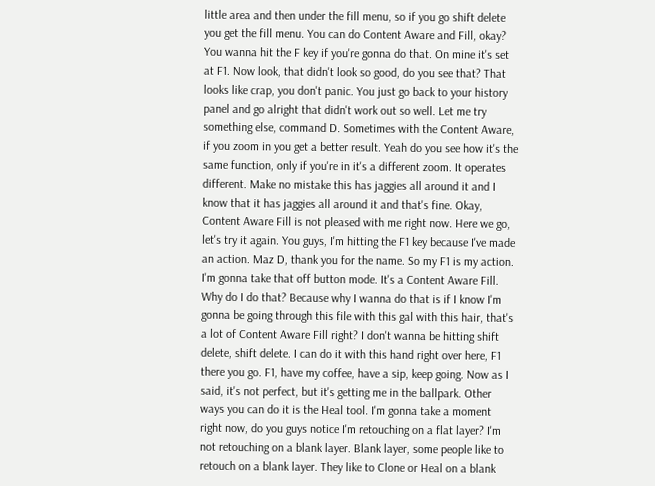little area and then under the fill menu, so if you go shift delete you get the fill menu. You can do Content Aware and Fill, okay? You wanna hit the F key if you're gonna do that. On mine it's set at F1. Now look, that didn't look so good, do you see that? That looks like crap, you don't panic. You just go back to your history panel and go alright that didn't work out so well. Let me try something else, command D. Sometimes with the Content Aware, if you zoom in you get a better result. Yeah do you see how it's the same function, only if you're in it's a different zoom. It operates different. Make no mistake this has jaggies all around it and I know that it has jaggies all around it and that's fine. Okay, Content Aware Fill is not pleased with me right now. Here we go, let's try it again. You guys, I'm hitting the F1 key because I've made an action. Maz D, thank you for the name. So my F1 is my action. I'm gonna take that off button mode. It's a Content Aware Fill. Why do I do that? Because why I wanna do that is if I know I'm gonna be going through this file with this gal with this hair, that's a lot of Content Aware Fill right? I don't wanna be hitting shift delete, shift delete. I can do it with this hand right over here, F1 there you go. F1, have my coffee, have a sip, keep going. Now as I said, it's not perfect, but it's getting me in the ballpark. Other ways you can do it is the Heal tool. I'm gonna take a moment right now, do you guys notice I'm retouching on a flat layer? I'm not retouching on a blank layer. Blank layer, some people like to retouch on a blank layer. They like to Clone or Heal on a blank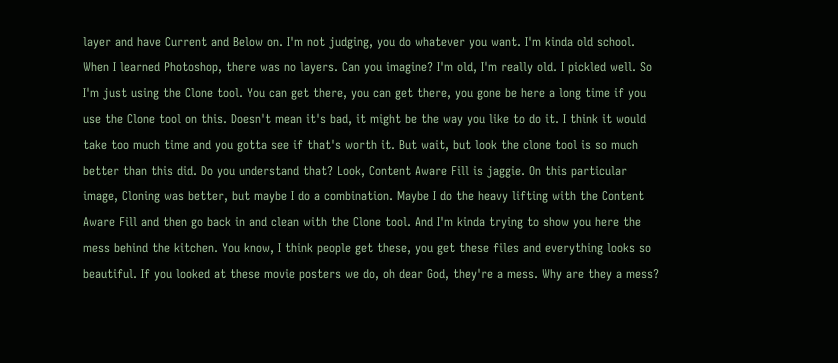layer and have Current and Below on. I'm not judging, you do whatever you want. I'm kinda old school. When I learned Photoshop, there was no layers. Can you imagine? I'm old, I'm really old. I pickled well. So I'm just using the Clone tool. You can get there, you can get there, you gone be here a long time if you use the Clone tool on this. Doesn't mean it's bad, it might be the way you like to do it. I think it would take too much time and you gotta see if that's worth it. But wait, but look the clone tool is so much better than this did. Do you understand that? Look, Content Aware Fill is jaggie. On this particular image, Cloning was better, but maybe I do a combination. Maybe I do the heavy lifting with the Content Aware Fill and then go back in and clean with the Clone tool. And I'm kinda trying to show you here the mess behind the kitchen. You know, I think people get these, you get these files and everything looks so beautiful. If you looked at these movie posters we do, oh dear God, they're a mess. Why are they a mess?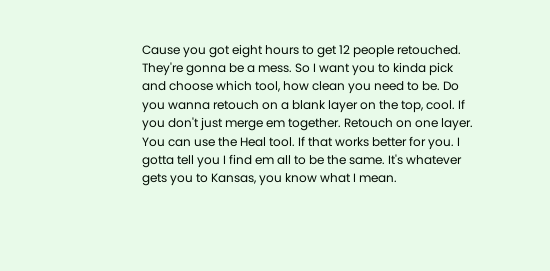Cause you got eight hours to get 12 people retouched. They're gonna be a mess. So I want you to kinda pick and choose which tool, how clean you need to be. Do you wanna retouch on a blank layer on the top, cool. If you don't just merge em together. Retouch on one layer. You can use the Heal tool. If that works better for you. I gotta tell you I find em all to be the same. It's whatever gets you to Kansas, you know what I mean.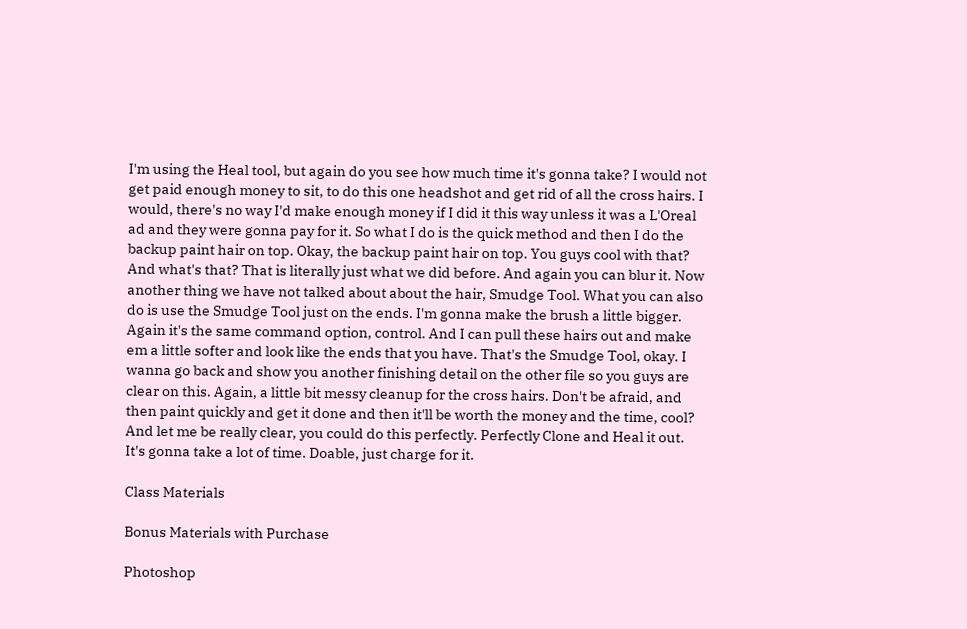I'm using the Heal tool, but again do you see how much time it's gonna take? I would not get paid enough money to sit, to do this one headshot and get rid of all the cross hairs. I would, there's no way I'd make enough money if I did it this way unless it was a L'Oreal ad and they were gonna pay for it. So what I do is the quick method and then I do the backup paint hair on top. Okay, the backup paint hair on top. You guys cool with that? And what's that? That is literally just what we did before. And again you can blur it. Now another thing we have not talked about about the hair, Smudge Tool. What you can also do is use the Smudge Tool just on the ends. I'm gonna make the brush a little bigger. Again it's the same command option, control. And I can pull these hairs out and make em a little softer and look like the ends that you have. That's the Smudge Tool, okay. I wanna go back and show you another finishing detail on the other file so you guys are clear on this. Again, a little bit messy cleanup for the cross hairs. Don't be afraid, and then paint quickly and get it done and then it'll be worth the money and the time, cool? And let me be really clear, you could do this perfectly. Perfectly Clone and Heal it out. It's gonna take a lot of time. Doable, just charge for it.

Class Materials

Bonus Materials with Purchase

Photoshop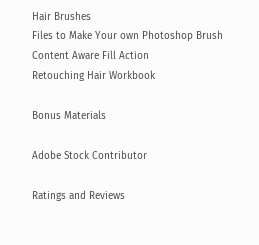Hair Brushes
Files to Make Your own Photoshop Brush
Content Aware Fill Action
Retouching Hair Workbook

Bonus Materials

Adobe Stock Contributor

Ratings and Reviews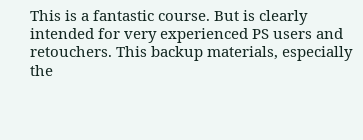This is a fantastic course. But is clearly intended for very experienced PS users and retouchers. This backup materials, especially the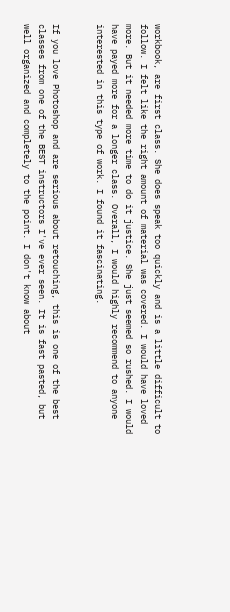workbook, are first class. She does speak too quickly and is a little difficult to follow. I felt like the right amount of material was covered. I would have loved more. But it needed more time to do it justice. She just seemed so rushed. I would have payed more for a longer class. Overall, I would highly recommend to anyone interested in this type of work. I found it fascinating.


If you love Photoshop and are serious about retouching, this is one of the best classes from one of the BEST instructors I've ever seen. It is fast pasted, but well organized and completely to the point. I don't know about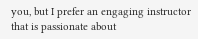you, but I prefer an engaging instructor that is passionate about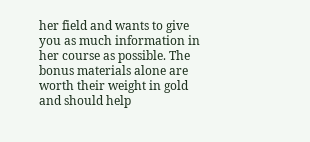her field and wants to give you as much information in her course as possible. The bonus materials alone are worth their weight in gold and should help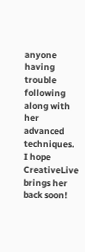anyone having trouble following along with her advanced techniques. I hope CreativeLive brings her back soon!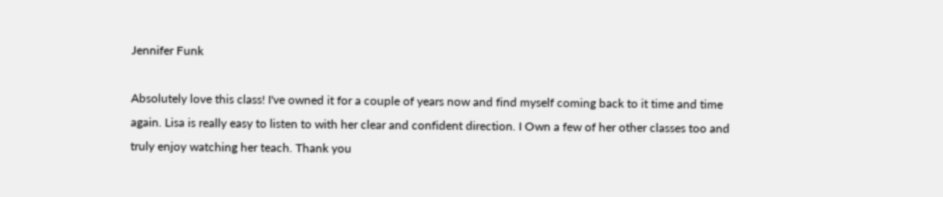Jennifer Funk

Absolutely love this class! I've owned it for a couple of years now and find myself coming back to it time and time again. Lisa is really easy to listen to with her clear and confident direction. I Own a few of her other classes too and truly enjoy watching her teach. Thank you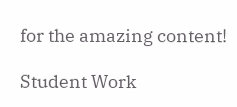for the amazing content!

Student Work